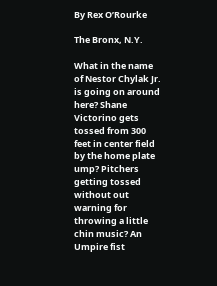By Rex O’Rourke

The Bronx, N.Y.

What in the name of Nestor Chylak Jr. is going on around here? Shane Victorino gets tossed from 300 feet in center field by the home plate ump? Pitchers getting tossed without out warning for throwing a little chin music? An Umpire fist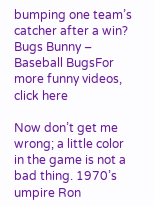bumping one team’s catcher after a win?
Bugs Bunny – Baseball BugsFor more funny videos, click here

Now don’t get me wrong; a little color in the game is not a bad thing. 1970’s umpire Ron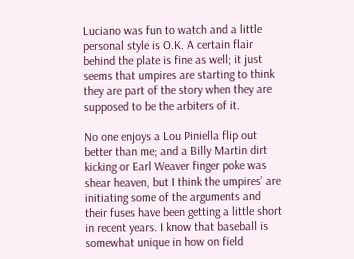Luciano was fun to watch and a little personal style is O.K. A certain flair behind the plate is fine as well; it just seems that umpires are starting to think they are part of the story when they are supposed to be the arbiters of it.

No one enjoys a Lou Piniella flip out better than me; and a Billy Martin dirt kicking or Earl Weaver finger poke was shear heaven, but I think the umpires’ are initiating some of the arguments and their fuses have been getting a little short in recent years. I know that baseball is somewhat unique in how on field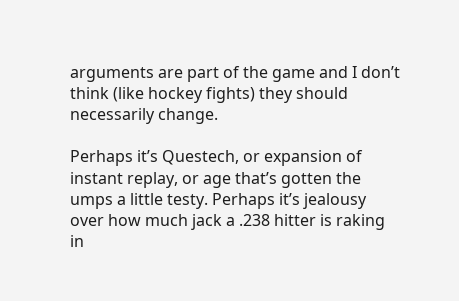arguments are part of the game and I don’t think (like hockey fights) they should necessarily change.

Perhaps it’s Questech, or expansion of instant replay, or age that’s gotten the umps a little testy. Perhaps it’s jealousy over how much jack a .238 hitter is raking in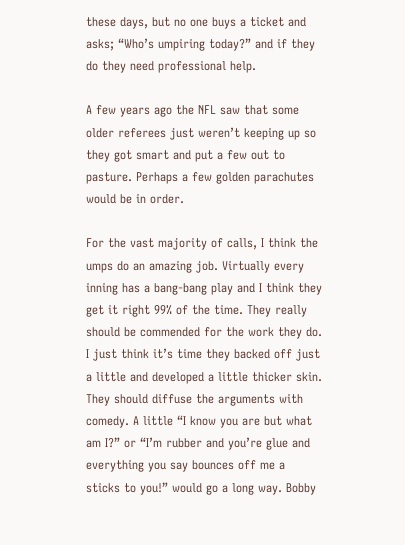these days, but no one buys a ticket and asks; “Who’s umpiring today?” and if they do they need professional help.

A few years ago the NFL saw that some older referees just weren’t keeping up so they got smart and put a few out to pasture. Perhaps a few golden parachutes would be in order.

For the vast majority of calls, I think the umps do an amazing job. Virtually every inning has a bang-bang play and I think they get it right 99% of the time. They really should be commended for the work they do. I just think it’s time they backed off just a little and developed a little thicker skin. They should diffuse the arguments with comedy. A little “I know you are but what am I?” or “I’m rubber and you’re glue and everything you say bounces off me a sticks to you!” would go a long way. Bobby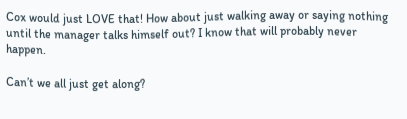Cox would just LOVE that! How about just walking away or saying nothing until the manager talks himself out? I know that will probably never happen.

Can’t we all just get along?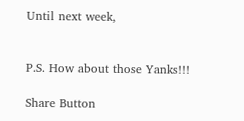Until next week,


P.S. How about those Yanks!!!

Share Button